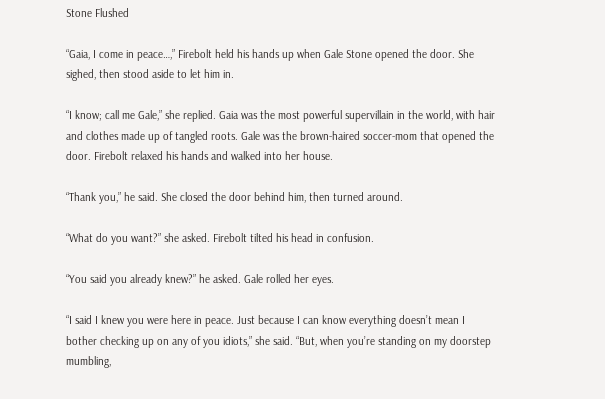Stone Flushed

“Gaia, I come in peace…,” Firebolt held his hands up when Gale Stone opened the door. She sighed, then stood aside to let him in.

“I know; call me Gale,” she replied. Gaia was the most powerful supervillain in the world, with hair and clothes made up of tangled roots. Gale was the brown-haired soccer-mom that opened the door. Firebolt relaxed his hands and walked into her house.

“Thank you,” he said. She closed the door behind him, then turned around.

“What do you want?” she asked. Firebolt tilted his head in confusion.

“You said you already knew?” he asked. Gale rolled her eyes.

“I said I knew you were here in peace. Just because I can know everything doesn’t mean I bother checking up on any of you idiots,” she said. “But, when you’re standing on my doorstep mumbling,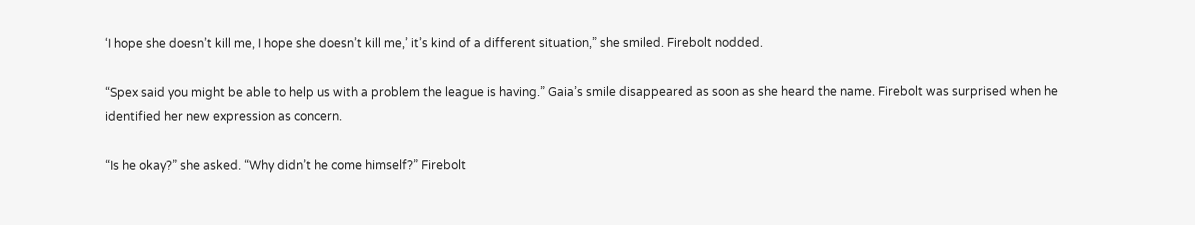‘I hope she doesn’t kill me, I hope she doesn’t kill me,’ it’s kind of a different situation,” she smiled. Firebolt nodded.

“Spex said you might be able to help us with a problem the league is having.” Gaia’s smile disappeared as soon as she heard the name. Firebolt was surprised when he identified her new expression as concern.

“Is he okay?” she asked. “Why didn’t he come himself?” Firebolt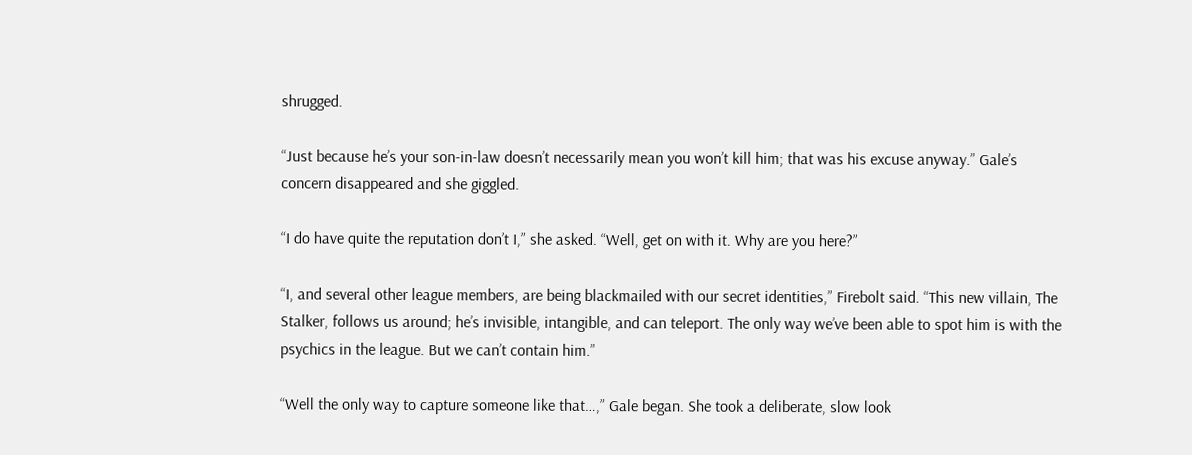shrugged.

“Just because he’s your son-in-law doesn’t necessarily mean you won’t kill him; that was his excuse anyway.” Gale’s concern disappeared and she giggled.

“I do have quite the reputation don’t I,” she asked. “Well, get on with it. Why are you here?”

“I, and several other league members, are being blackmailed with our secret identities,” Firebolt said. “This new villain, The Stalker, follows us around; he’s invisible, intangible, and can teleport. The only way we’ve been able to spot him is with the psychics in the league. But we can’t contain him.”

“Well the only way to capture someone like that…,” Gale began. She took a deliberate, slow look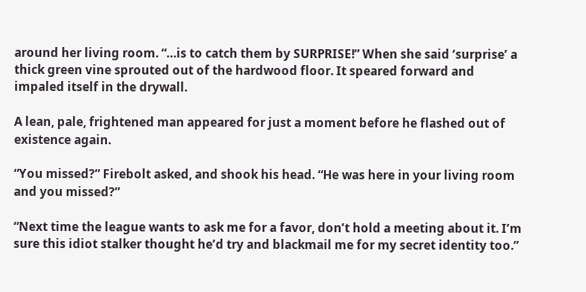around her living room. “…is to catch them by SURPRISE!” When she said ‘surprise’ a thick green vine sprouted out of the hardwood floor. It speared forward and impaled itself in the drywall.

A lean, pale, frightened man appeared for just a moment before he flashed out of existence again.

“You missed?” Firebolt asked, and shook his head. “He was here in your living room and you missed?”

“Next time the league wants to ask me for a favor, don’t hold a meeting about it. I’m sure this idiot stalker thought he’d try and blackmail me for my secret identity too.”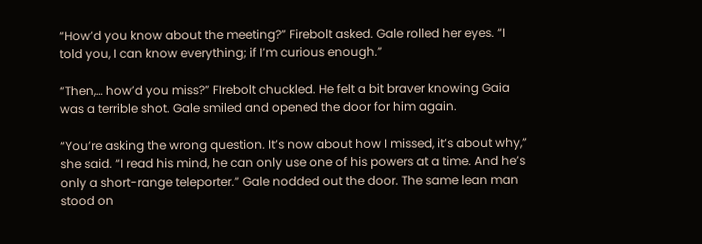“How’d you know about the meeting?” Firebolt asked. Gale rolled her eyes. “I told you, I can know everything; if I’m curious enough.”

“Then,… how’d you miss?” FIrebolt chuckled. He felt a bit braver knowing Gaia was a terrible shot. Gale smiled and opened the door for him again.

“You’re asking the wrong question. It’s now about how I missed, it’s about why,” she said. “I read his mind, he can only use one of his powers at a time. And he’s only a short-range teleporter.” Gale nodded out the door. The same lean man stood on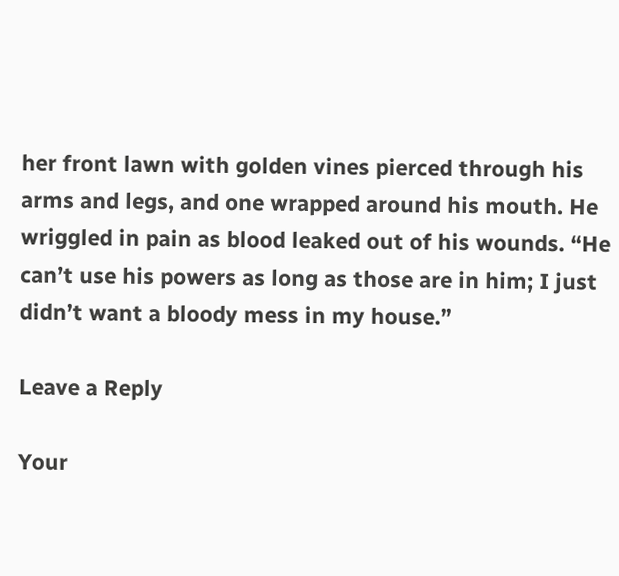her front lawn with golden vines pierced through his arms and legs, and one wrapped around his mouth. He wriggled in pain as blood leaked out of his wounds. “He can’t use his powers as long as those are in him; I just didn’t want a bloody mess in my house.”

Leave a Reply

Your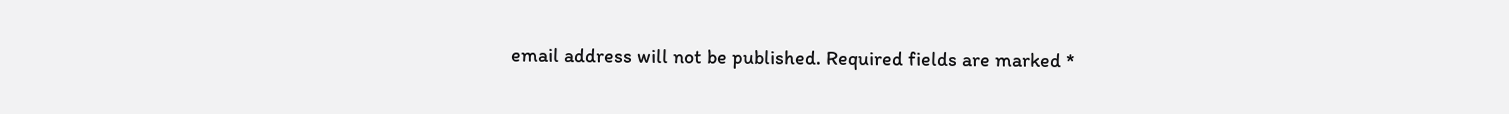email address will not be published. Required fields are marked *